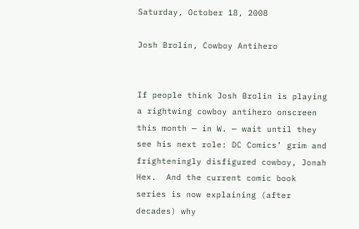Saturday, October 18, 2008

Josh Brolin, Cowboy Antihero


If people think Josh Brolin is playing a rightwing cowboy antihero onscreen this month — in W. — wait until they see his next role: DC Comics’ grim and frighteningly disfigured cowboy, Jonah Hex.  And the current comic book series is now explaining (after decades) why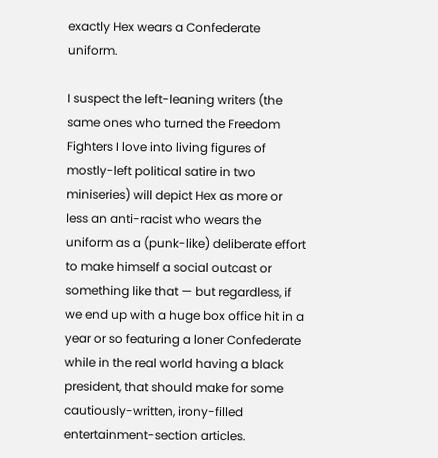exactly Hex wears a Confederate uniform.

I suspect the left-leaning writers (the same ones who turned the Freedom Fighters I love into living figures of mostly-left political satire in two miniseries) will depict Hex as more or less an anti-racist who wears the uniform as a (punk-like) deliberate effort to make himself a social outcast or something like that — but regardless, if we end up with a huge box office hit in a year or so featuring a loner Confederate while in the real world having a black president, that should make for some cautiously-written, irony-filled entertainment-section articles.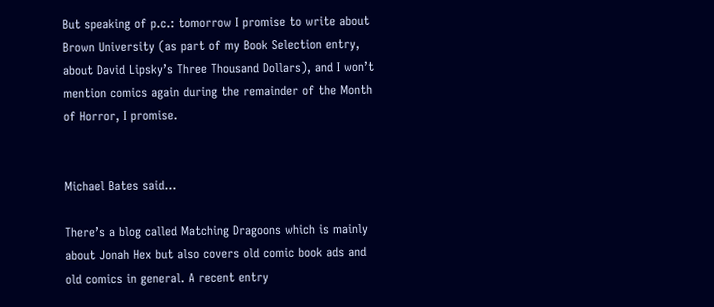But speaking of p.c.: tomorrow I promise to write about Brown University (as part of my Book Selection entry, about David Lipsky’s Three Thousand Dollars), and I won’t mention comics again during the remainder of the Month of Horror, I promise.


Michael Bates said...

There’s a blog called Matching Dragoons which is mainly about Jonah Hex but also covers old comic book ads and old comics in general. A recent entry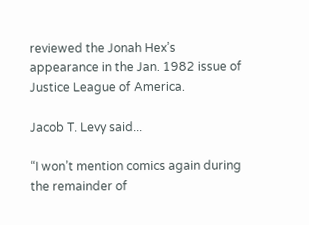reviewed the Jonah Hex’s appearance in the Jan. 1982 issue of Justice League of America.

Jacob T. Levy said...

“I won’t mention comics again during the remainder of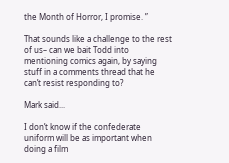the Month of Horror, I promise. ”

That sounds like a challenge to the rest of us– can we bait Todd into mentioning comics again, by saying stuff in a comments thread that he can’t resist responding to?

Mark said...

I don’t know if the confederate uniform will be as important when doing a film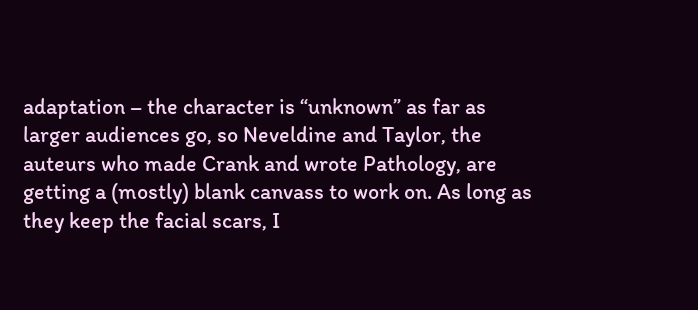adaptation – the character is “unknown” as far as larger audiences go, so Neveldine and Taylor, the auteurs who made Crank and wrote Pathology, are getting a (mostly) blank canvass to work on. As long as they keep the facial scars, I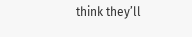think they’ll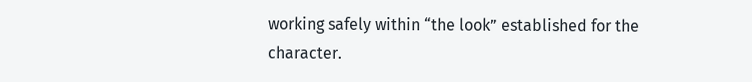working safely within “the look” established for the character.